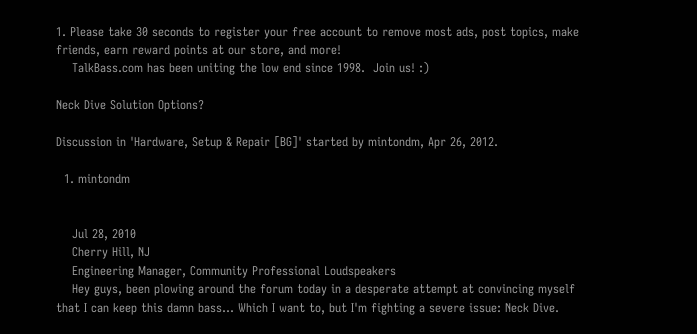1. Please take 30 seconds to register your free account to remove most ads, post topics, make friends, earn reward points at our store, and more!
    TalkBass.com has been uniting the low end since 1998.  Join us! :)

Neck Dive Solution Options?

Discussion in 'Hardware, Setup & Repair [BG]' started by mintondm, Apr 26, 2012.

  1. mintondm


    Jul 28, 2010
    Cherry Hill, NJ
    Engineering Manager, Community Professional Loudspeakers
    Hey guys, been plowing around the forum today in a desperate attempt at convincing myself that I can keep this damn bass... Which I want to, but I'm fighting a severe issue: Neck Dive.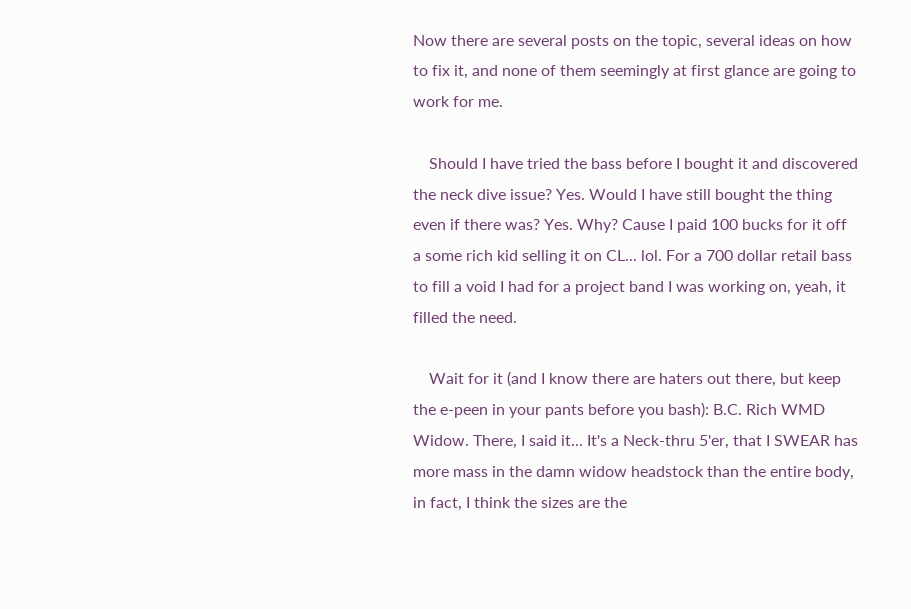Now there are several posts on the topic, several ideas on how to fix it, and none of them seemingly at first glance are going to work for me.

    Should I have tried the bass before I bought it and discovered the neck dive issue? Yes. Would I have still bought the thing even if there was? Yes. Why? Cause I paid 100 bucks for it off a some rich kid selling it on CL... lol. For a 700 dollar retail bass to fill a void I had for a project band I was working on, yeah, it filled the need.

    Wait for it (and I know there are haters out there, but keep the e-peen in your pants before you bash): B.C. Rich WMD Widow. There, I said it... It's a Neck-thru 5'er, that I SWEAR has more mass in the damn widow headstock than the entire body, in fact, I think the sizes are the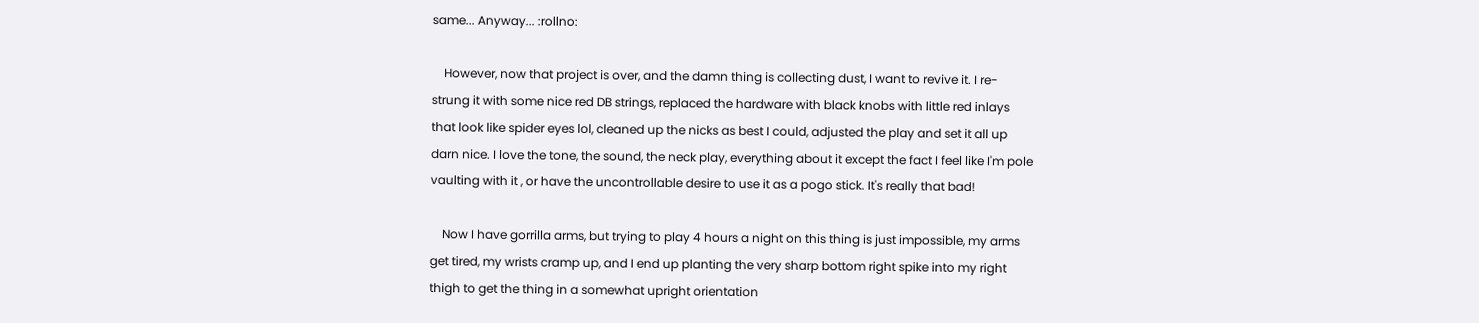same... Anyway... :rollno:

    However, now that project is over, and the damn thing is collecting dust, I want to revive it. I re-strung it with some nice red DB strings, replaced the hardware with black knobs with little red inlays that look like spider eyes lol, cleaned up the nicks as best I could, adjusted the play and set it all up darn nice. I love the tone, the sound, the neck play, everything about it except the fact I feel like I'm pole vaulting with it , or have the uncontrollable desire to use it as a pogo stick. It's really that bad!

    Now I have gorrilla arms, but trying to play 4 hours a night on this thing is just impossible, my arms get tired, my wrists cramp up, and I end up planting the very sharp bottom right spike into my right thigh to get the thing in a somewhat upright orientation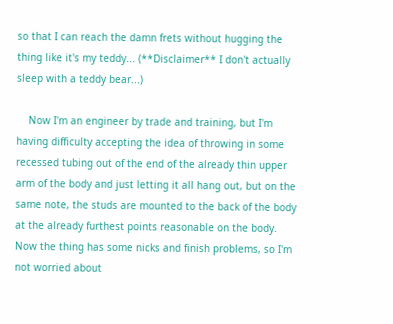so that I can reach the damn frets without hugging the thing like it's my teddy... (**Disclaimer** I don't actually sleep with a teddy bear...)

    Now I'm an engineer by trade and training, but I'm having difficulty accepting the idea of throwing in some recessed tubing out of the end of the already thin upper arm of the body and just letting it all hang out, but on the same note, the studs are mounted to the back of the body at the already furthest points reasonable on the body. Now the thing has some nicks and finish problems, so I'm not worried about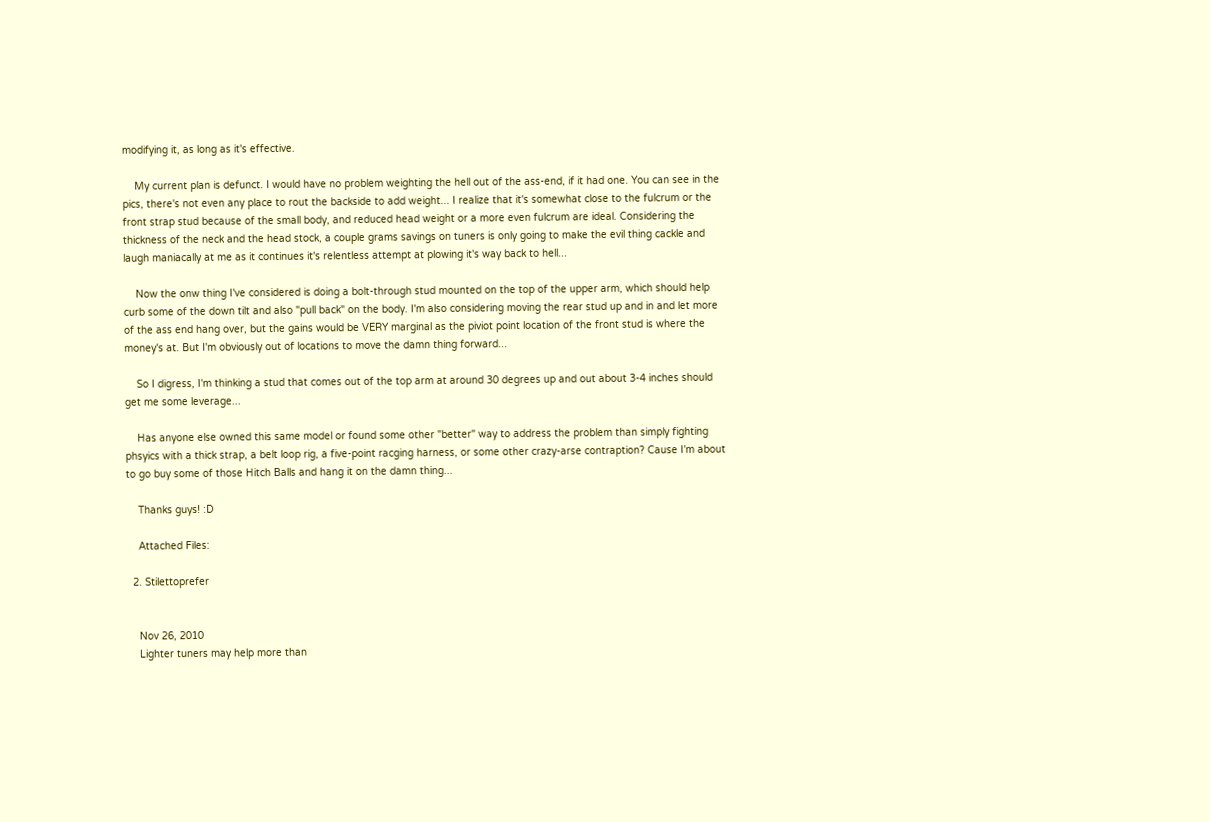modifying it, as long as it's effective.

    My current plan is defunct. I would have no problem weighting the hell out of the ass-end, if it had one. You can see in the pics, there's not even any place to rout the backside to add weight... I realize that it's somewhat close to the fulcrum or the front strap stud because of the small body, and reduced head weight or a more even fulcrum are ideal. Considering the thickness of the neck and the head stock, a couple grams savings on tuners is only going to make the evil thing cackle and laugh maniacally at me as it continues it's relentless attempt at plowing it's way back to hell...

    Now the onw thing I've considered is doing a bolt-through stud mounted on the top of the upper arm, which should help curb some of the down tilt and also "pull back" on the body. I'm also considering moving the rear stud up and in and let more of the ass end hang over, but the gains would be VERY marginal as the piviot point location of the front stud is where the money's at. But I'm obviously out of locations to move the damn thing forward...

    So I digress, I'm thinking a stud that comes out of the top arm at around 30 degrees up and out about 3-4 inches should get me some leverage...

    Has anyone else owned this same model or found some other "better" way to address the problem than simply fighting phsyics with a thick strap, a belt loop rig, a five-point racging harness, or some other crazy-arse contraption? Cause I'm about to go buy some of those Hitch Balls and hang it on the damn thing...

    Thanks guys! :D

    Attached Files:

  2. Stilettoprefer


    Nov 26, 2010
    Lighter tuners may help more than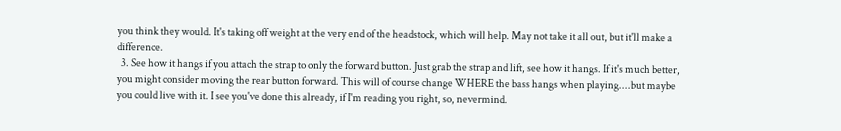you think they would. It's taking off weight at the very end of the headstock, which will help. May not take it all out, but it'll make a difference.
  3. See how it hangs if you attach the strap to only the forward button. Just grab the strap and lift, see how it hangs. If it's much better, you might consider moving the rear button forward. This will of course change WHERE the bass hangs when playing....but maybe you could live with it. I see you've done this already, if I'm reading you right, so, nevermind.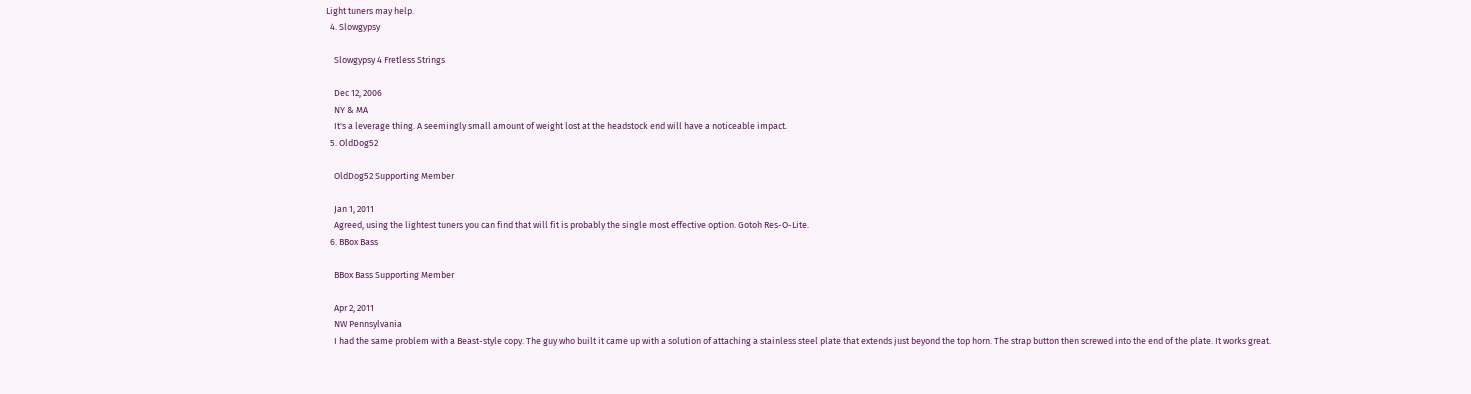Light tuners may help.
  4. Slowgypsy

    Slowgypsy 4 Fretless Strings

    Dec 12, 2006
    NY & MA
    It's a leverage thing. A seemingly small amount of weight lost at the headstock end will have a noticeable impact.
  5. OldDog52

    OldDog52 Supporting Member

    Jan 1, 2011
    Agreed, using the lightest tuners you can find that will fit is probably the single most effective option. Gotoh Res-O-Lite.
  6. BBox Bass

    BBox Bass Supporting Member

    Apr 2, 2011
    NW Pennsylvania
    I had the same problem with a Beast-style copy. The guy who built it came up with a solution of attaching a stainless steel plate that extends just beyond the top horn. The strap button then screwed into the end of the plate. It works great.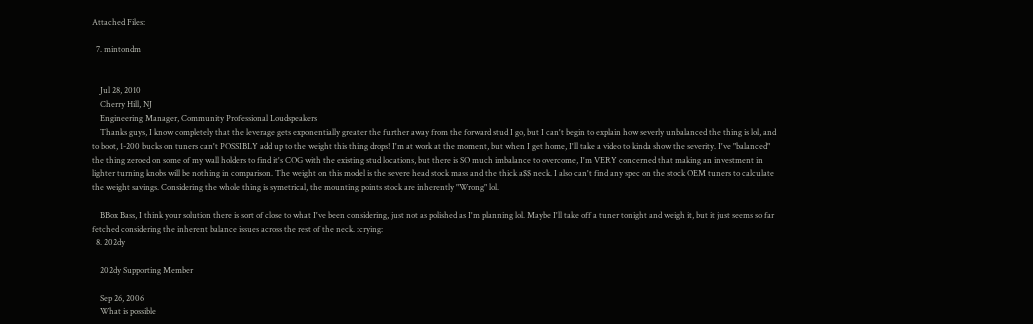Attached Files:

  7. mintondm


    Jul 28, 2010
    Cherry Hill, NJ
    Engineering Manager, Community Professional Loudspeakers
    Thanks guys, I know completely that the leverage gets exponentially greater the further away from the forward stud I go, but I can't begin to explain how severly unbalanced the thing is lol, and to boot, 1-200 bucks on tuners can't POSSIBLY add up to the weight this thing drops! I'm at work at the moment, but when I get home, I'll take a video to kinda show the severity. I've "balanced" the thing zeroed on some of my wall holders to find it's COG with the existing stud locations, but there is SO much imbalance to overcome, I'm VERY concerned that making an investment in lighter turning knobs will be nothing in comparison. The weight on this model is the severe head stock mass and the thick a$$ neck. I also can't find any spec on the stock OEM tuners to calculate the weight savings. Considering the whole thing is symetrical, the mounting points stock are inherently "Wrong" lol.

    BBox Bass, I think your solution there is sort of close to what I've been considering, just not as polished as I'm planning lol. Maybe I'll take off a tuner tonight and weigh it, but it just seems so far fetched considering the inherent balance issues across the rest of the neck. :crying:
  8. 202dy

    202dy Supporting Member

    Sep 26, 2006
    What is possible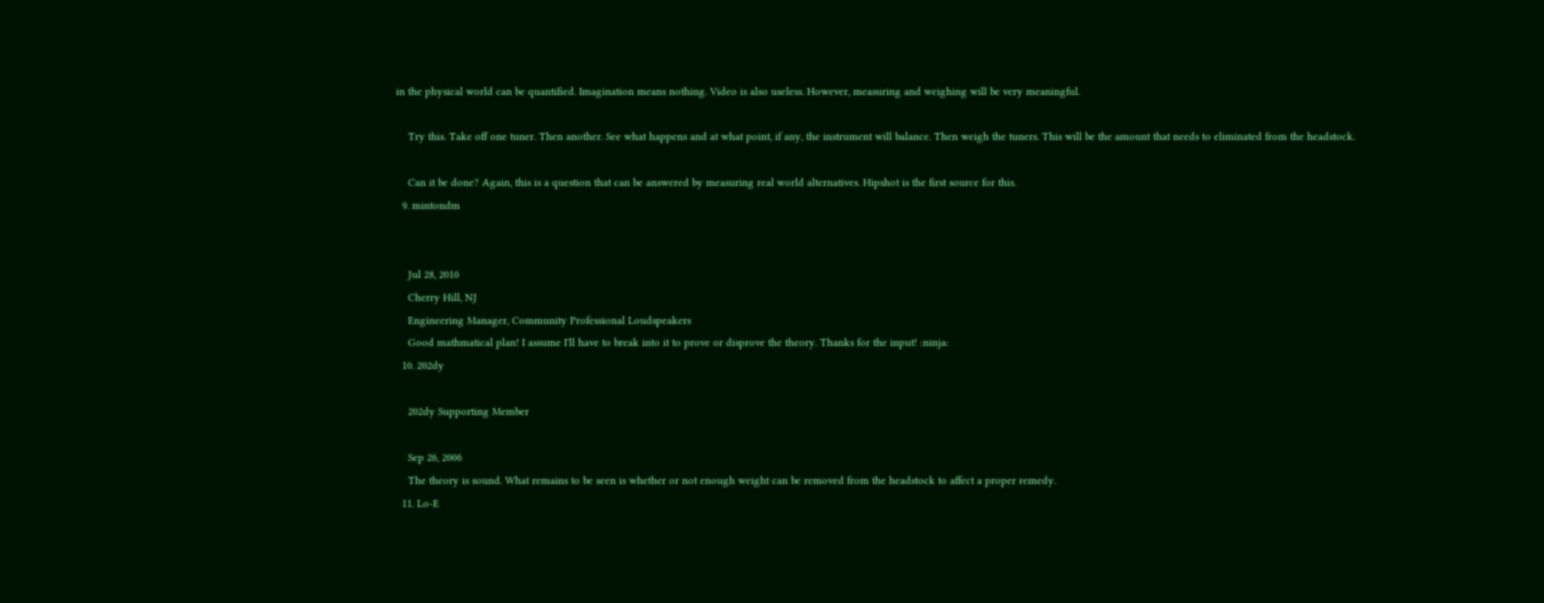in the physical world can be quantified. Imagination means nothing. Video is also useless. However, measuring and weighing will be very meaningful.

    Try this. Take off one tuner. Then another. See what happens and at what point, if any, the instrument will balance. Then weigh the tuners. This will be the amount that needs to eliminated from the headstock.

    Can it be done? Again, this is a question that can be answered by measuring real world alternatives. Hipshot is the first source for this.
  9. mintondm


    Jul 28, 2010
    Cherry Hill, NJ
    Engineering Manager, Community Professional Loudspeakers
    Good mathmatical plan! I assume I'll have to break into it to prove or disprove the theory. Thanks for the input! :ninja:
  10. 202dy

    202dy Supporting Member

    Sep 26, 2006
    The theory is sound. What remains to be seen is whether or not enough weight can be removed from the headstock to affect a proper remedy.
  11. Lo-E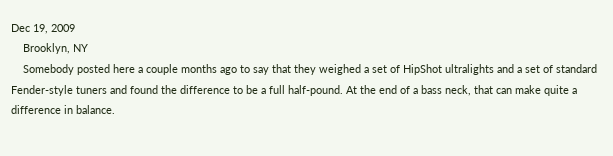Dec 19, 2009
    Brooklyn, NY
    Somebody posted here a couple months ago to say that they weighed a set of HipShot ultralights and a set of standard Fender-style tuners and found the difference to be a full half-pound. At the end of a bass neck, that can make quite a difference in balance.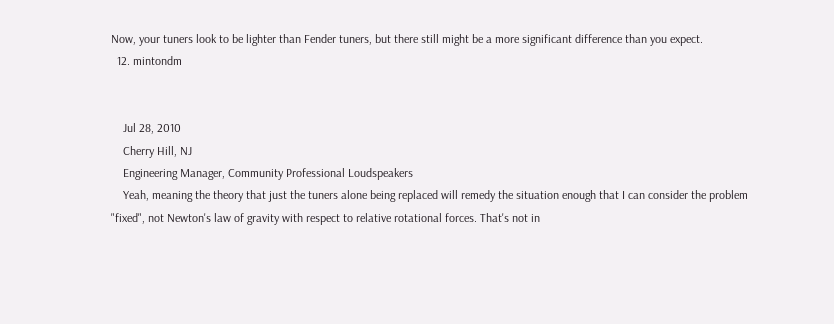Now, your tuners look to be lighter than Fender tuners, but there still might be a more significant difference than you expect.
  12. mintondm


    Jul 28, 2010
    Cherry Hill, NJ
    Engineering Manager, Community Professional Loudspeakers
    Yeah, meaning the theory that just the tuners alone being replaced will remedy the situation enough that I can consider the problem "fixed", not Newton's law of gravity with respect to relative rotational forces. That's not in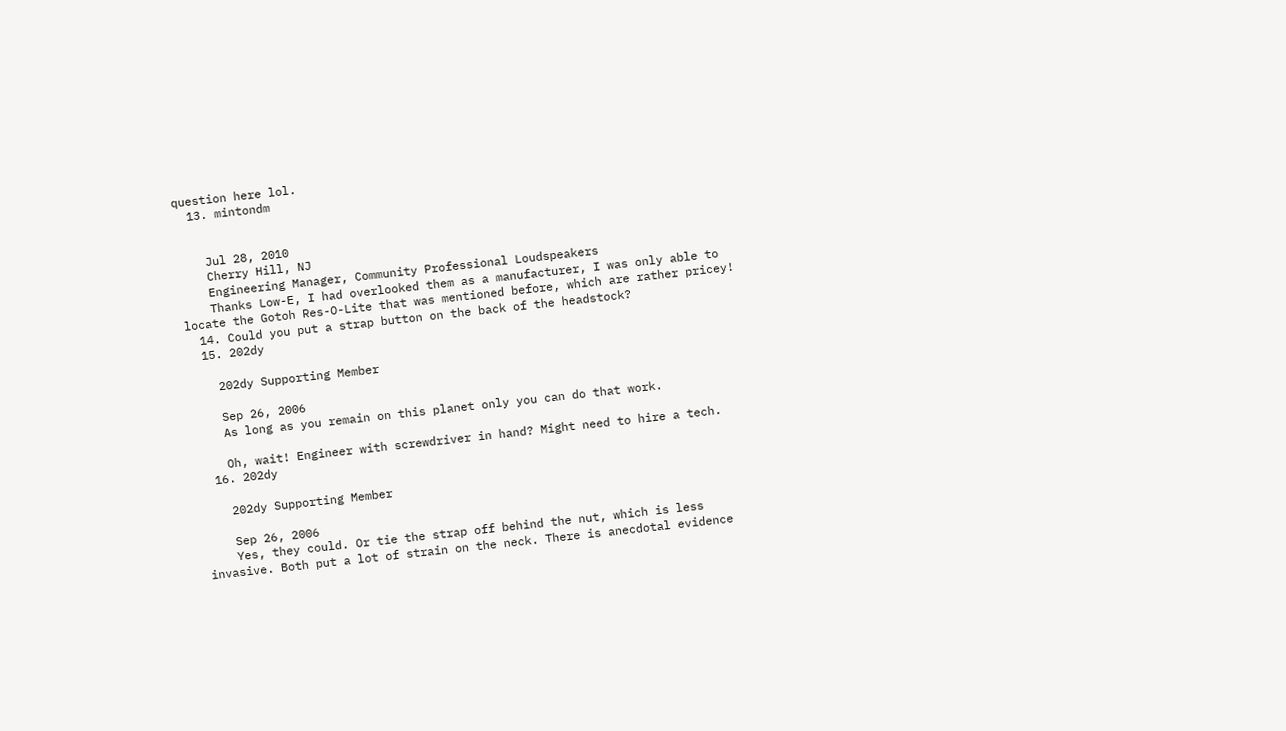question here lol.
  13. mintondm


    Jul 28, 2010
    Cherry Hill, NJ
    Engineering Manager, Community Professional Loudspeakers
    Thanks Low-E, I had overlooked them as a manufacturer, I was only able to locate the Gotoh Res-O-Lite that was mentioned before, which are rather pricey!
  14. Could you put a strap button on the back of the headstock?
  15. 202dy

    202dy Supporting Member

    Sep 26, 2006
    As long as you remain on this planet only you can do that work.

    Oh, wait! Engineer with screwdriver in hand? Might need to hire a tech.
  16. 202dy

    202dy Supporting Member

    Sep 26, 2006
    Yes, they could. Or tie the strap off behind the nut, which is less invasive. Both put a lot of strain on the neck. There is anecdotal evidence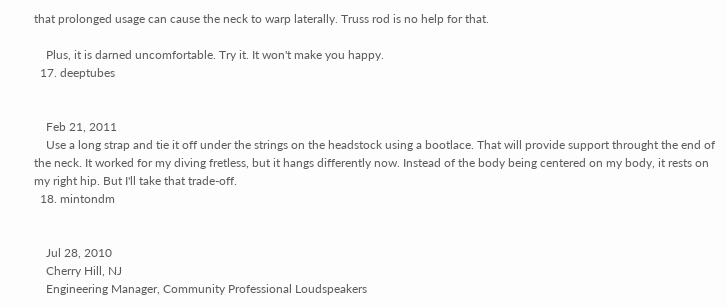that prolonged usage can cause the neck to warp laterally. Truss rod is no help for that.

    Plus, it is darned uncomfortable. Try it. It won't make you happy.
  17. deeptubes


    Feb 21, 2011
    Use a long strap and tie it off under the strings on the headstock using a bootlace. That will provide support throught the end of the neck. It worked for my diving fretless, but it hangs differently now. Instead of the body being centered on my body, it rests on my right hip. But I'll take that trade-off.
  18. mintondm


    Jul 28, 2010
    Cherry Hill, NJ
    Engineering Manager, Community Professional Loudspeakers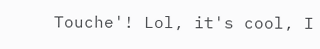Touche'! Lol, it's cool, I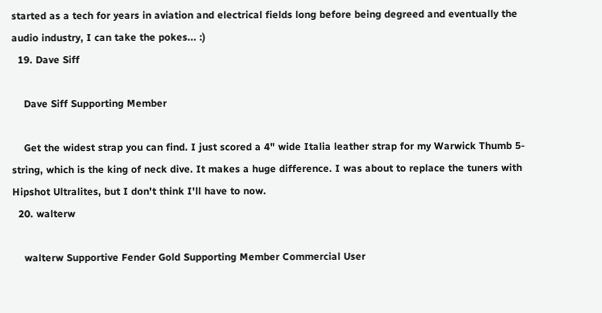started as a tech for years in aviation and electrical fields long before being degreed and eventually the audio industry, I can take the pokes... :)
  19. Dave Siff

    Dave Siff Supporting Member

    Get the widest strap you can find. I just scored a 4" wide Italia leather strap for my Warwick Thumb 5-string, which is the king of neck dive. It makes a huge difference. I was about to replace the tuners with Hipshot Ultralites, but I don't think I'll have to now.
  20. walterw

    walterw Supportive Fender Gold Supporting Member Commercial User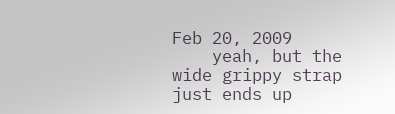Feb 20, 2009
    yeah, but the wide grippy strap just ends up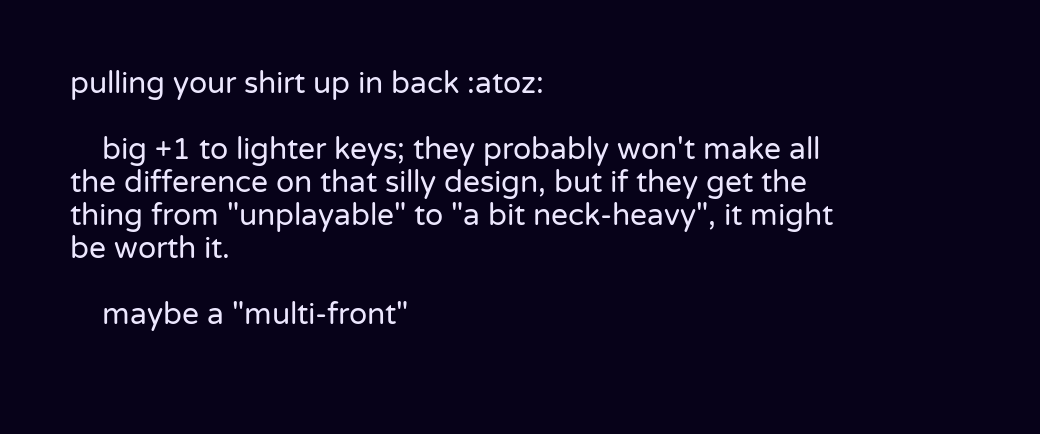pulling your shirt up in back :atoz:

    big +1 to lighter keys; they probably won't make all the difference on that silly design, but if they get the thing from "unplayable" to "a bit neck-heavy", it might be worth it.

    maybe a "multi-front"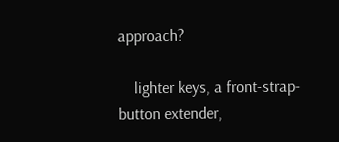approach?

    lighter keys, a front-strap-button extender,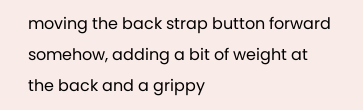moving the back strap button forward somehow, adding a bit of weight at the back and a grippy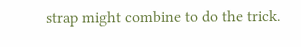strap might combine to do the trick.